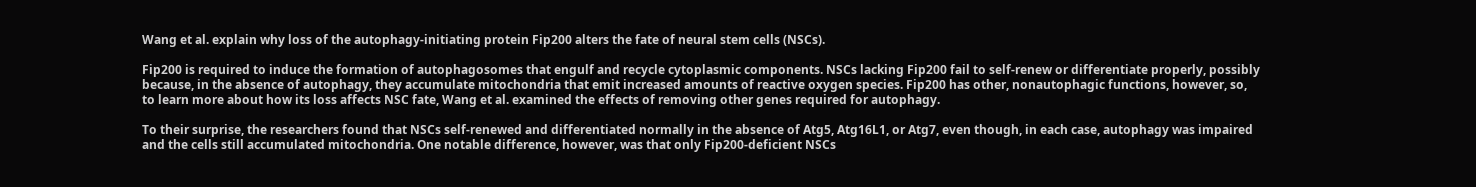Wang et al. explain why loss of the autophagy-initiating protein Fip200 alters the fate of neural stem cells (NSCs).

Fip200 is required to induce the formation of autophagosomes that engulf and recycle cytoplasmic components. NSCs lacking Fip200 fail to self-renew or differentiate properly, possibly because, in the absence of autophagy, they accumulate mitochondria that emit increased amounts of reactive oxygen species. Fip200 has other, nonautophagic functions, however, so, to learn more about how its loss affects NSC fate, Wang et al. examined the effects of removing other genes required for autophagy.

To their surprise, the researchers found that NSCs self-renewed and differentiated normally in the absence of Atg5, Atg16L1, or Atg7, even though, in each case, autophagy was impaired and the cells still accumulated mitochondria. One notable difference, however, was that only Fip200-deficient NSCs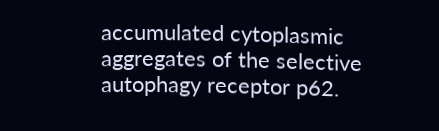accumulated cytoplasmic aggregates of the selective autophagy receptor p62.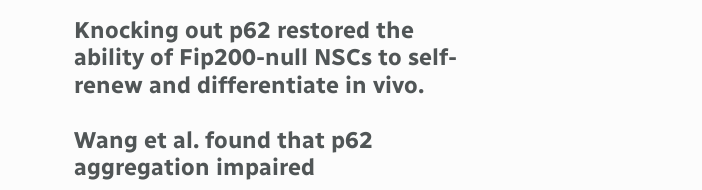Knocking out p62 restored the ability of Fip200-null NSCs to self-renew and differentiate in vivo.

Wang et al. found that p62 aggregation impaired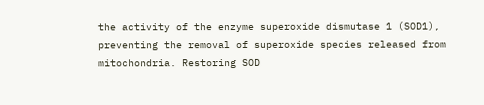the activity of the enzyme superoxide dismutase 1 (SOD1), preventing the removal of superoxide species released from mitochondria. Restoring SOD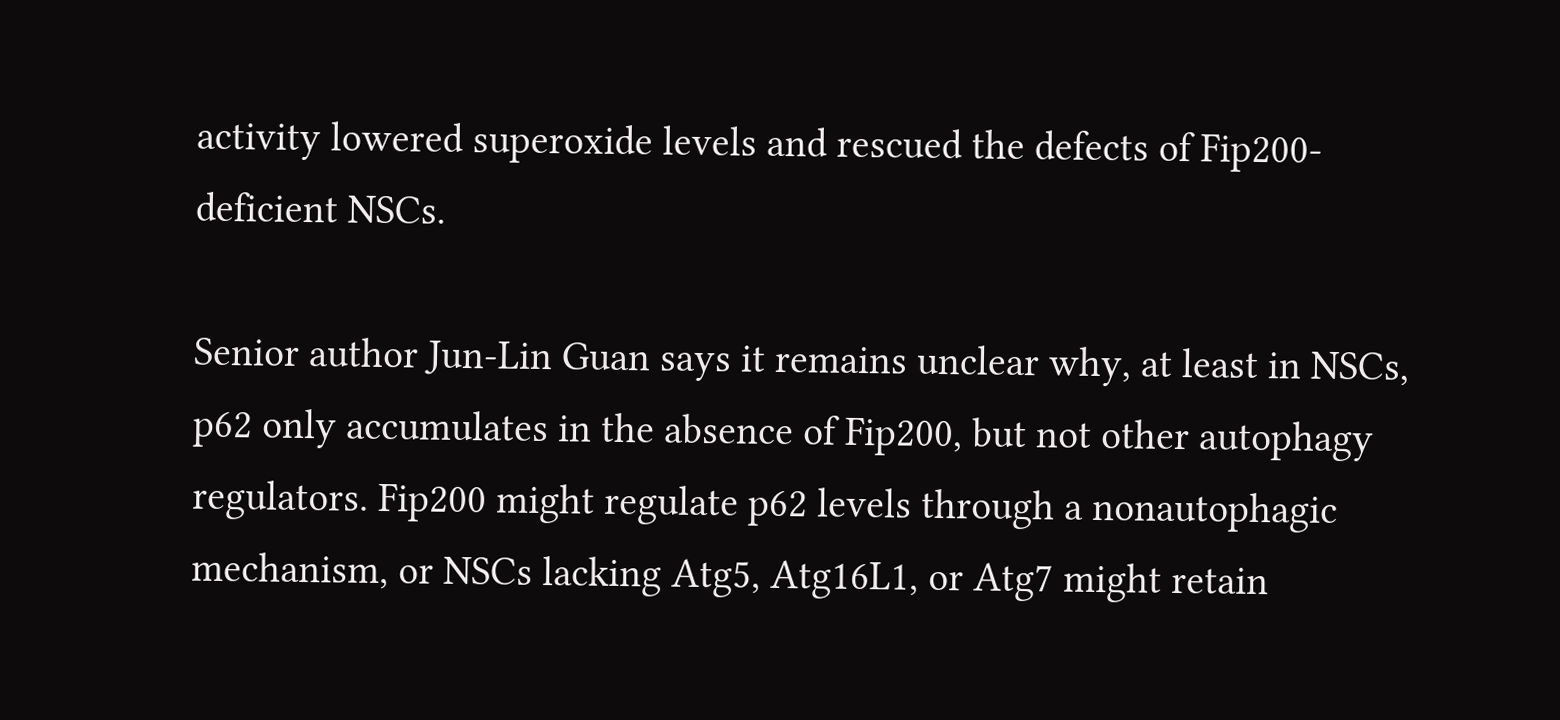activity lowered superoxide levels and rescued the defects of Fip200-deficient NSCs.

Senior author Jun-Lin Guan says it remains unclear why, at least in NSCs, p62 only accumulates in the absence of Fip200, but not other autophagy regulators. Fip200 might regulate p62 levels through a nonautophagic mechanism, or NSCs lacking Atg5, Atg16L1, or Atg7 might retain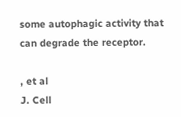some autophagic activity that can degrade the receptor.

, et al
J. Cell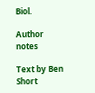Biol.

Author notes

Text by Ben Short